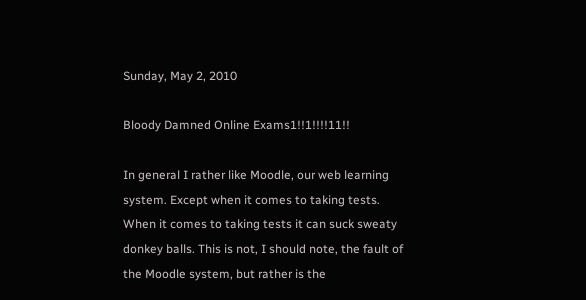Sunday, May 2, 2010

Bloody Damned Online Exams1!!1!!!!11!!

In general I rather like Moodle, our web learning system. Except when it comes to taking tests. When it comes to taking tests it can suck sweaty donkey balls. This is not, I should note, the fault of the Moodle system, but rather is the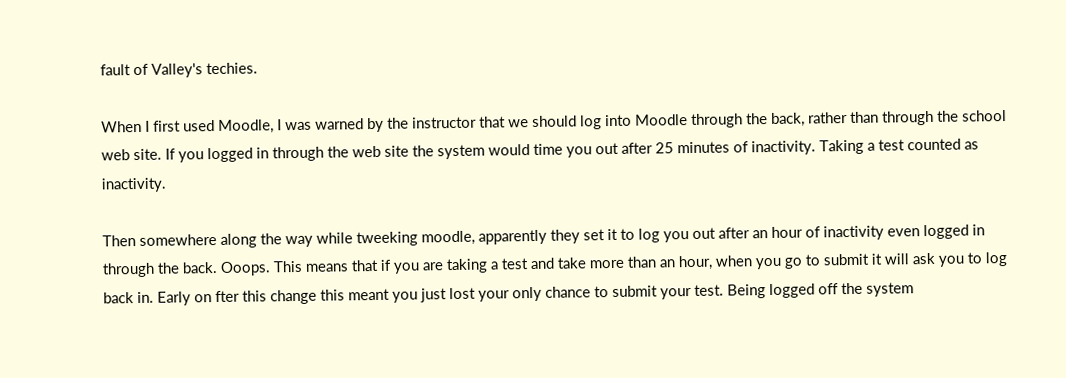fault of Valley's techies.

When I first used Moodle, I was warned by the instructor that we should log into Moodle through the back, rather than through the school web site. If you logged in through the web site the system would time you out after 25 minutes of inactivity. Taking a test counted as inactivity.

Then somewhere along the way while tweeking moodle, apparently they set it to log you out after an hour of inactivity even logged in through the back. Ooops. This means that if you are taking a test and take more than an hour, when you go to submit it will ask you to log back in. Early on fter this change this meant you just lost your only chance to submit your test. Being logged off the system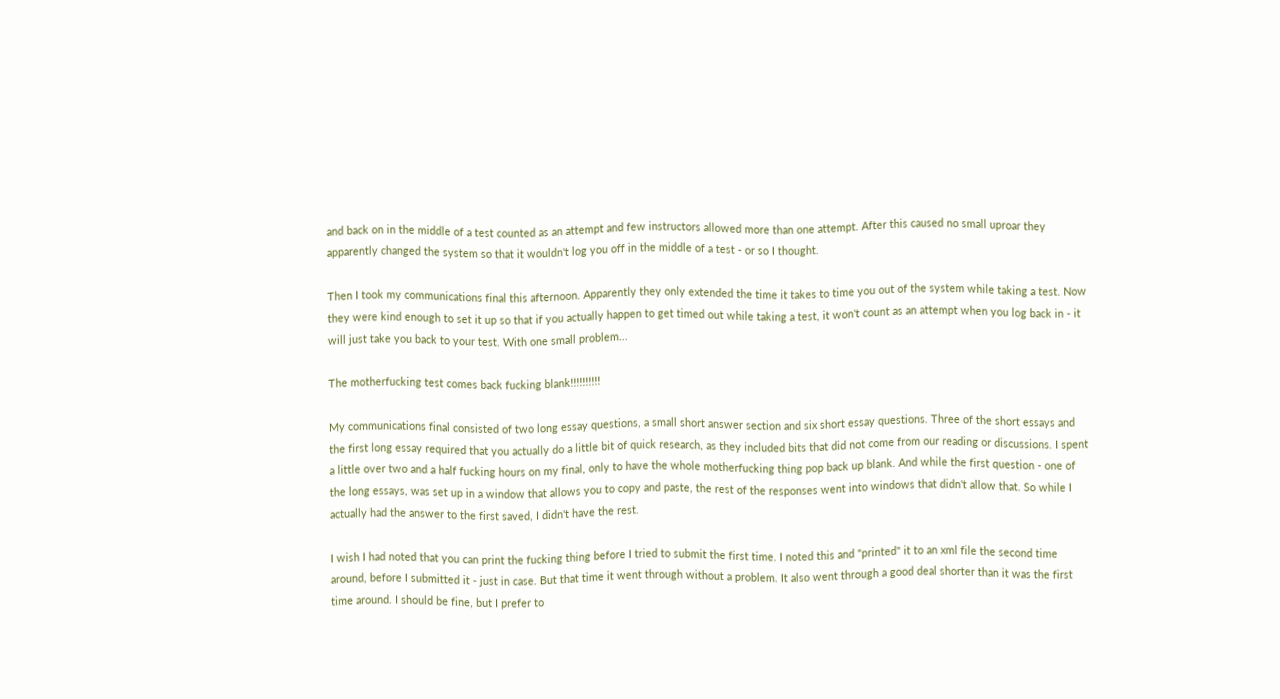and back on in the middle of a test counted as an attempt and few instructors allowed more than one attempt. After this caused no small uproar they apparently changed the system so that it wouldn't log you off in the middle of a test - or so I thought.

Then I took my communications final this afternoon. Apparently they only extended the time it takes to time you out of the system while taking a test. Now they were kind enough to set it up so that if you actually happen to get timed out while taking a test, it won't count as an attempt when you log back in - it will just take you back to your test. With one small problem...

The motherfucking test comes back fucking blank!!!!!!!!!!

My communications final consisted of two long essay questions, a small short answer section and six short essay questions. Three of the short essays and the first long essay required that you actually do a little bit of quick research, as they included bits that did not come from our reading or discussions. I spent a little over two and a half fucking hours on my final, only to have the whole motherfucking thing pop back up blank. And while the first question - one of the long essays, was set up in a window that allows you to copy and paste, the rest of the responses went into windows that didn't allow that. So while I actually had the answer to the first saved, I didn't have the rest.

I wish I had noted that you can print the fucking thing before I tried to submit the first time. I noted this and "printed" it to an xml file the second time around, before I submitted it - just in case. But that time it went through without a problem. It also went through a good deal shorter than it was the first time around. I should be fine, but I prefer to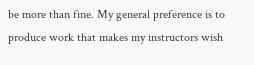be more than fine. My general preference is to produce work that makes my instructors wish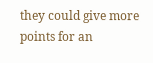they could give more points for an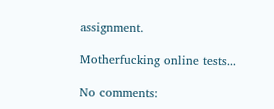assignment.

Motherfucking online tests...

No comments: